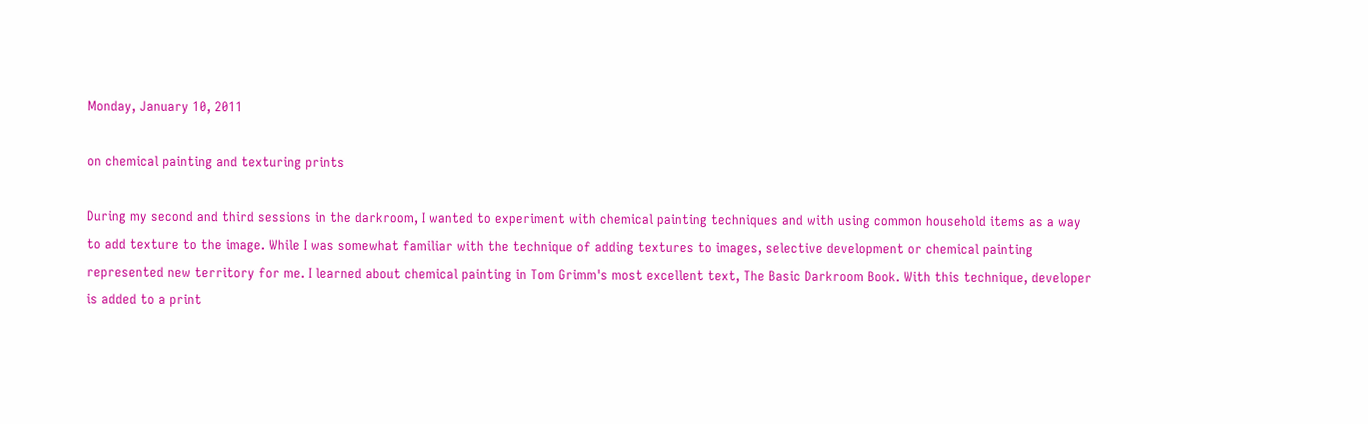Monday, January 10, 2011

on chemical painting and texturing prints

During my second and third sessions in the darkroom, I wanted to experiment with chemical painting techniques and with using common household items as a way to add texture to the image. While I was somewhat familiar with the technique of adding textures to images, selective development or chemical painting represented new territory for me. I learned about chemical painting in Tom Grimm's most excellent text, The Basic Darkroom Book. With this technique, developer is added to a print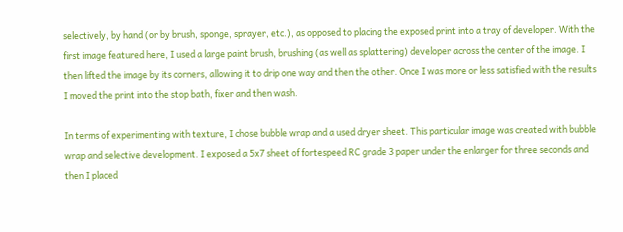selectively, by hand (or by brush, sponge, sprayer, etc.), as opposed to placing the exposed print into a tray of developer. With the first image featured here, I used a large paint brush, brushing (as well as splattering) developer across the center of the image. I then lifted the image by its corners, allowing it to drip one way and then the other. Once I was more or less satisfied with the results I moved the print into the stop bath, fixer and then wash.

In terms of experimenting with texture, I chose bubble wrap and a used dryer sheet. This particular image was created with bubble wrap and selective development. I exposed a 5x7 sheet of fortespeed RC grade 3 paper under the enlarger for three seconds and then I placed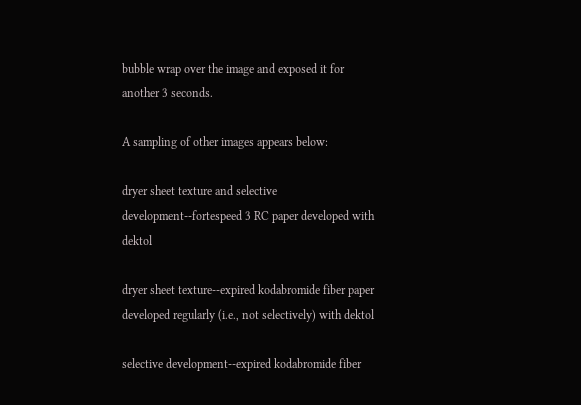bubble wrap over the image and exposed it for another 3 seconds.

A sampling of other images appears below:

dryer sheet texture and selective development--fortespeed 3 RC paper developed with dektol

dryer sheet texture--expired kodabromide fiber paper developed regularly (i.e., not selectively) with dektol

selective development--expired kodabromide fiber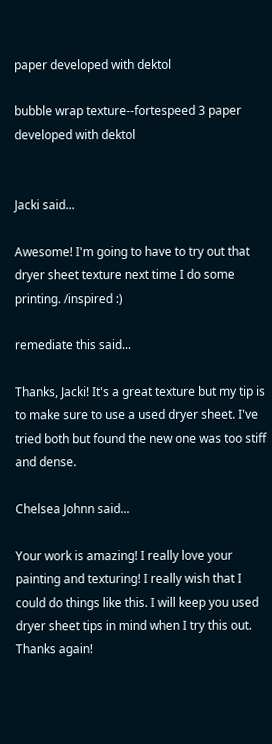paper developed with dektol

bubble wrap texture--fortespeed 3 paper developed with dektol


Jacki said...

Awesome! I'm going to have to try out that dryer sheet texture next time I do some printing. /inspired :)

remediate this said...

Thanks, Jacki! It's a great texture but my tip is to make sure to use a used dryer sheet. I've tried both but found the new one was too stiff and dense.

Chelsea Johnn said...

Your work is amazing! I really love your painting and texturing! I really wish that I could do things like this. I will keep you used dryer sheet tips in mind when I try this out. Thanks again!